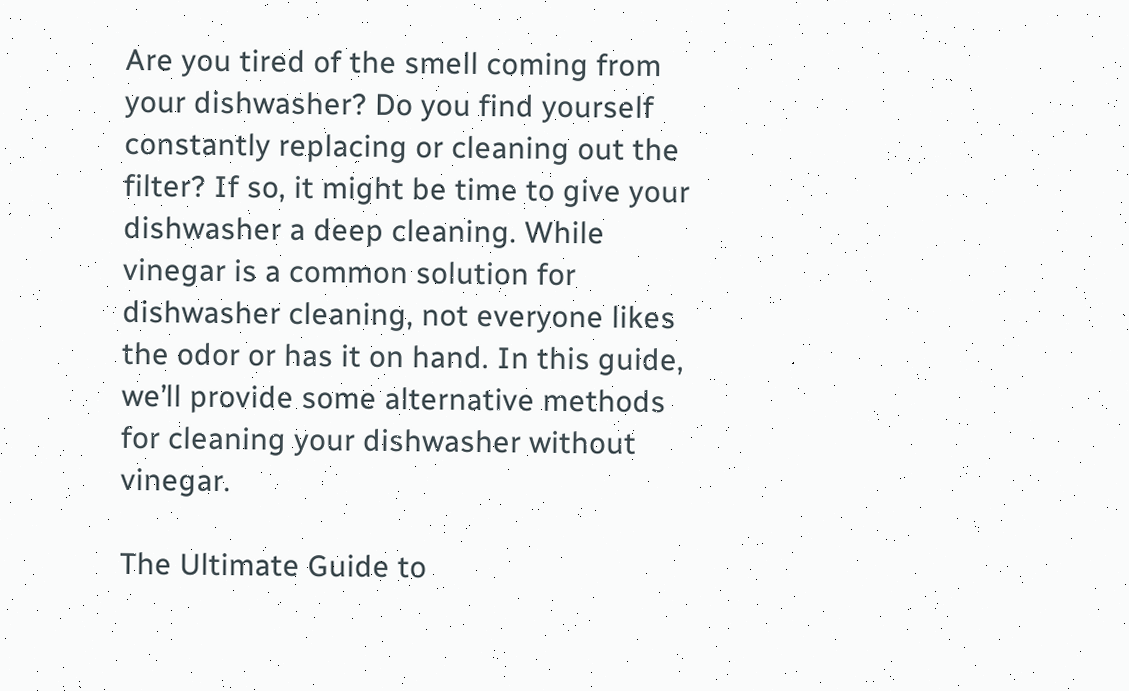Are you tired of the smell coming from your dishwasher? Do you find yourself constantly replacing or cleaning out the filter? If so, it might be time to give your dishwasher a deep cleaning. While vinegar is a common solution for dishwasher cleaning, not everyone likes the odor or has it on hand. In this guide, we’ll provide some alternative methods for cleaning your dishwasher without vinegar.

The Ultimate Guide to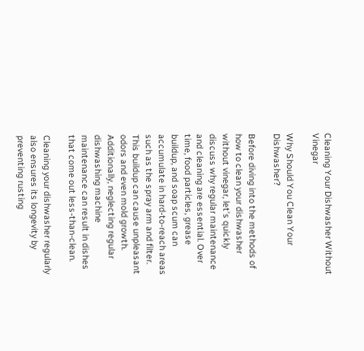Cleaning Your Dishwasher Without Vinegar

Why Should You Clean Your Dishwasher?

Before diving into the methods of how to clean your dishwasher without vinegar, let’s quickly discuss why regular maintenance and cleaning are essential. Over time, food particles, grease buildup, and soap scum can accumulate in hard-to-reach areas such as the spray arm and filter. This buildup can cause unpleasant odors and even mold growth. Additionally, neglecting regular dishwashing machine maintenance can result in dishes that come out less-than-clean.

Cleaning your dishwasher regularly also ensures its longevity by preventing rusting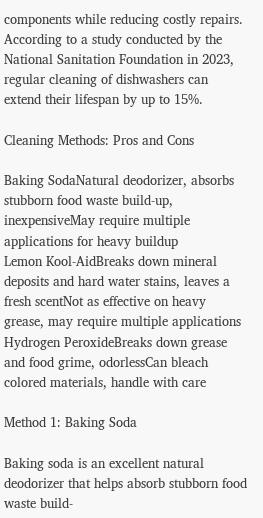components while reducing costly repairs. According to a study conducted by the National Sanitation Foundation in 2023, regular cleaning of dishwashers can extend their lifespan by up to 15%.

Cleaning Methods: Pros and Cons

Baking SodaNatural deodorizer, absorbs stubborn food waste build-up, inexpensiveMay require multiple applications for heavy buildup
Lemon Kool-AidBreaks down mineral deposits and hard water stains, leaves a fresh scentNot as effective on heavy grease, may require multiple applications
Hydrogen PeroxideBreaks down grease and food grime, odorlessCan bleach colored materials, handle with care

Method 1: Baking Soda

Baking soda is an excellent natural deodorizer that helps absorb stubborn food waste build-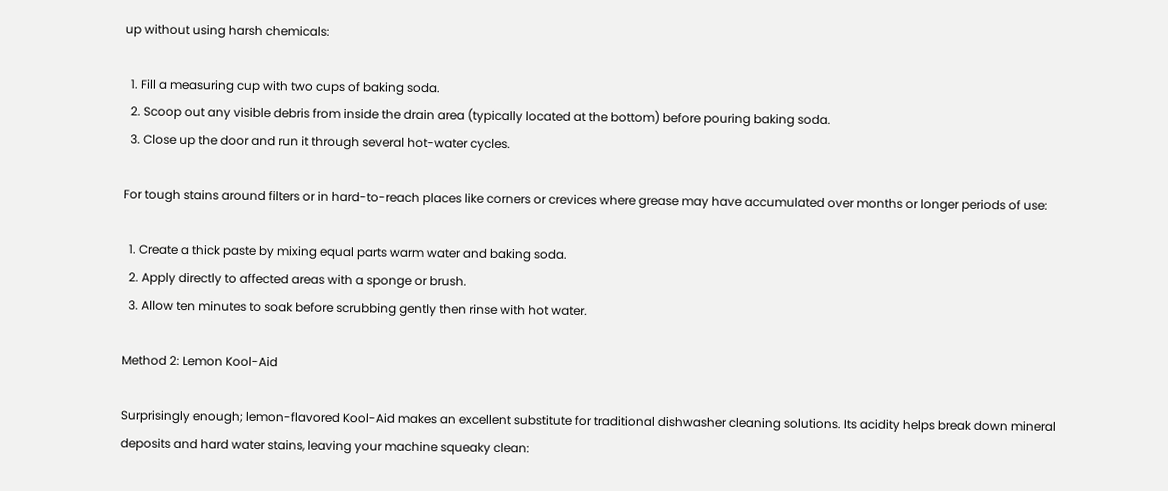up without using harsh chemicals:

  1. Fill a measuring cup with two cups of baking soda.
  2. Scoop out any visible debris from inside the drain area (typically located at the bottom) before pouring baking soda.
  3. Close up the door and run it through several hot-water cycles.

For tough stains around filters or in hard-to-reach places like corners or crevices where grease may have accumulated over months or longer periods of use:

  1. Create a thick paste by mixing equal parts warm water and baking soda.
  2. Apply directly to affected areas with a sponge or brush.
  3. Allow ten minutes to soak before scrubbing gently then rinse with hot water.

Method 2: Lemon Kool-Aid

Surprisingly enough; lemon-flavored Kool-Aid makes an excellent substitute for traditional dishwasher cleaning solutions. Its acidity helps break down mineral deposits and hard water stains, leaving your machine squeaky clean: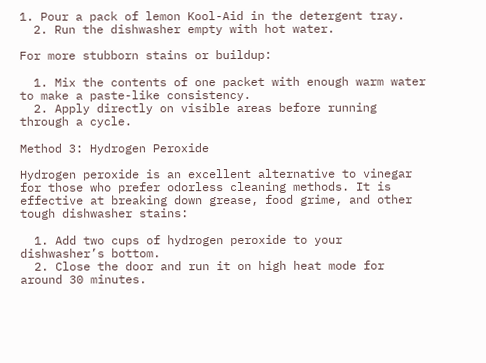1. Pour a pack of lemon Kool-Aid in the detergent tray.
  2. Run the dishwasher empty with hot water.

For more stubborn stains or buildup:

  1. Mix the contents of one packet with enough warm water to make a paste-like consistency.
  2. Apply directly on visible areas before running through a cycle.

Method 3: Hydrogen Peroxide

Hydrogen peroxide is an excellent alternative to vinegar for those who prefer odorless cleaning methods. It is effective at breaking down grease, food grime, and other tough dishwasher stains:

  1. Add two cups of hydrogen peroxide to your dishwasher’s bottom.
  2. Close the door and run it on high heat mode for around 30 minutes.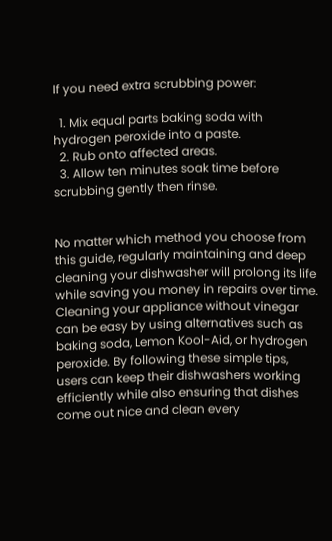If you need extra scrubbing power:

  1. Mix equal parts baking soda with hydrogen peroxide into a paste.
  2. Rub onto affected areas.
  3. Allow ten minutes soak time before scrubbing gently then rinse.


No matter which method you choose from this guide, regularly maintaining and deep cleaning your dishwasher will prolong its life while saving you money in repairs over time. Cleaning your appliance without vinegar can be easy by using alternatives such as baking soda, Lemon Kool-Aid, or hydrogen peroxide. By following these simple tips, users can keep their dishwashers working efficiently while also ensuring that dishes come out nice and clean every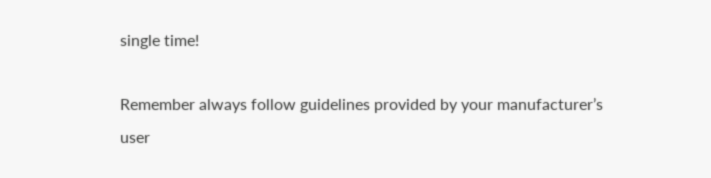single time!

Remember always follow guidelines provided by your manufacturer’s user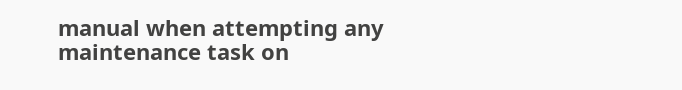manual when attempting any maintenance task on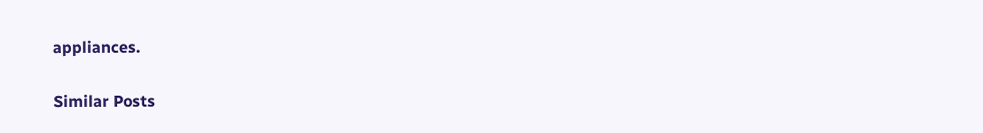appliances.

Similar Posts